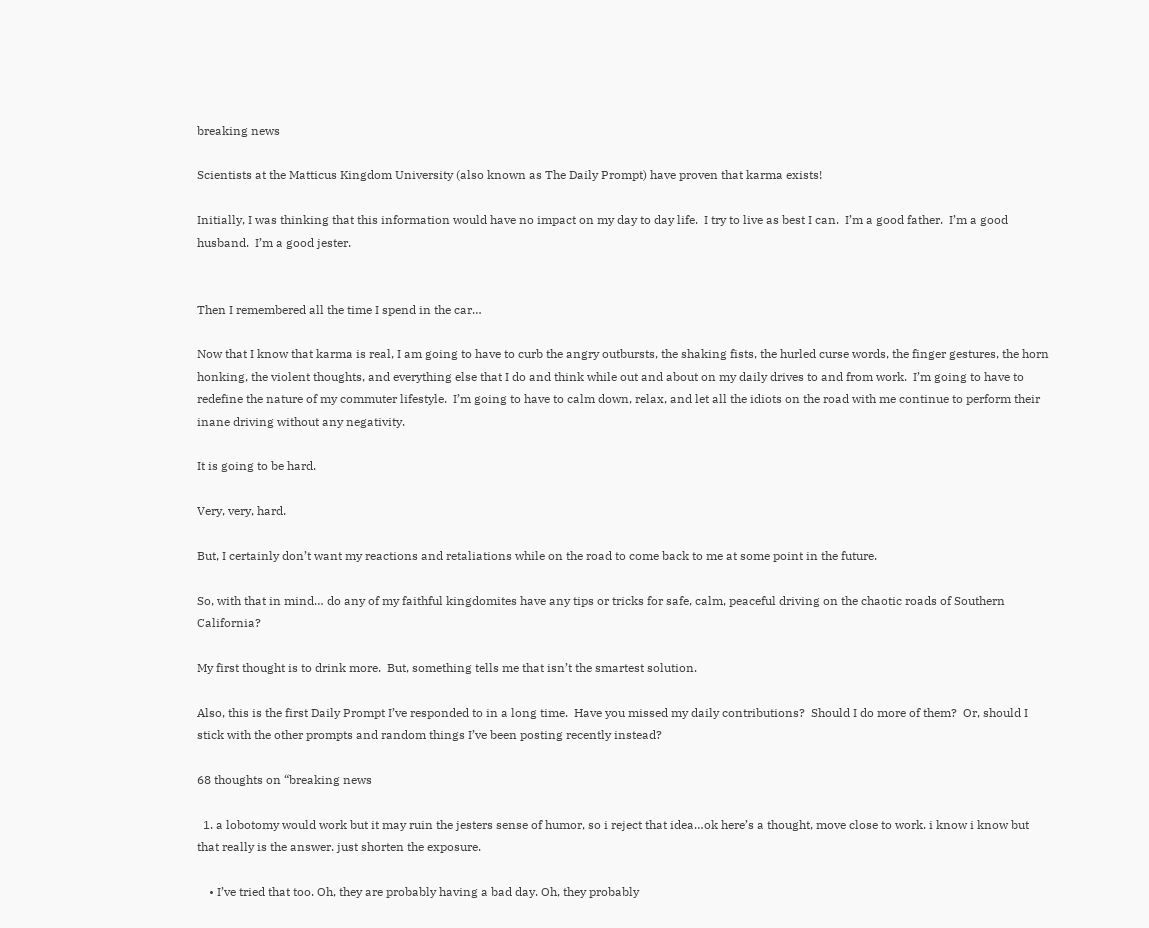breaking news

Scientists at the Matticus Kingdom University (also known as The Daily Prompt) have proven that karma exists!

Initially, I was thinking that this information would have no impact on my day to day life.  I try to live as best I can.  I’m a good father.  I’m a good husband.  I’m a good jester.


Then I remembered all the time I spend in the car…

Now that I know that karma is real, I am going to have to curb the angry outbursts, the shaking fists, the hurled curse words, the finger gestures, the horn honking, the violent thoughts, and everything else that I do and think while out and about on my daily drives to and from work.  I’m going to have to redefine the nature of my commuter lifestyle.  I’m going to have to calm down, relax, and let all the idiots on the road with me continue to perform their inane driving without any negativity.

It is going to be hard.

Very, very, hard.

But, I certainly don’t want my reactions and retaliations while on the road to come back to me at some point in the future.

So, with that in mind… do any of my faithful kingdomites have any tips or tricks for safe, calm, peaceful driving on the chaotic roads of Southern California?

My first thought is to drink more.  But, something tells me that isn’t the smartest solution.

Also, this is the first Daily Prompt I’ve responded to in a long time.  Have you missed my daily contributions?  Should I do more of them?  Or, should I stick with the other prompts and random things I’ve been posting recently instead?

68 thoughts on “breaking news

  1. a lobotomy would work but it may ruin the jesters sense of humor, so i reject that idea…ok here’s a thought, move close to work. i know i know but that really is the answer. just shorten the exposure.

    • I’ve tried that too. Oh, they are probably having a bad day. Oh, they probably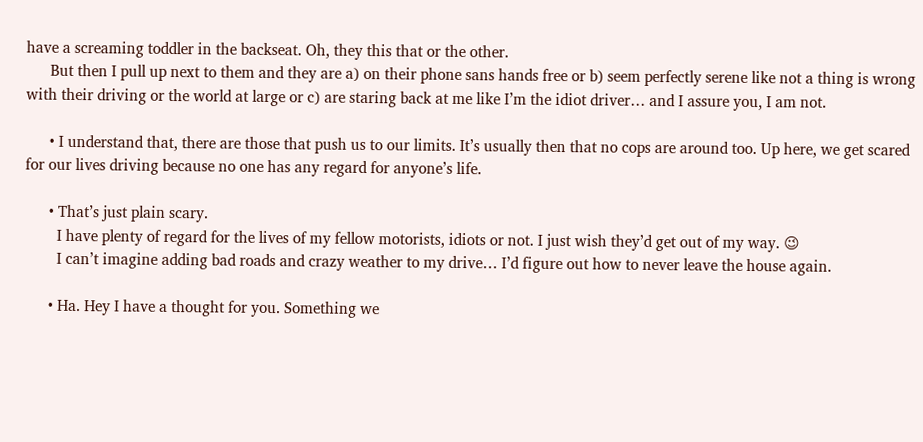have a screaming toddler in the backseat. Oh, they this that or the other.
      But then I pull up next to them and they are a) on their phone sans hands free or b) seem perfectly serene like not a thing is wrong with their driving or the world at large or c) are staring back at me like I’m the idiot driver… and I assure you, I am not.

      • I understand that, there are those that push us to our limits. It’s usually then that no cops are around too. Up here, we get scared for our lives driving because no one has any regard for anyone’s life.

      • That’s just plain scary.
        I have plenty of regard for the lives of my fellow motorists, idiots or not. I just wish they’d get out of my way. 😉
        I can’t imagine adding bad roads and crazy weather to my drive… I’d figure out how to never leave the house again.

      • Ha. Hey I have a thought for you. Something we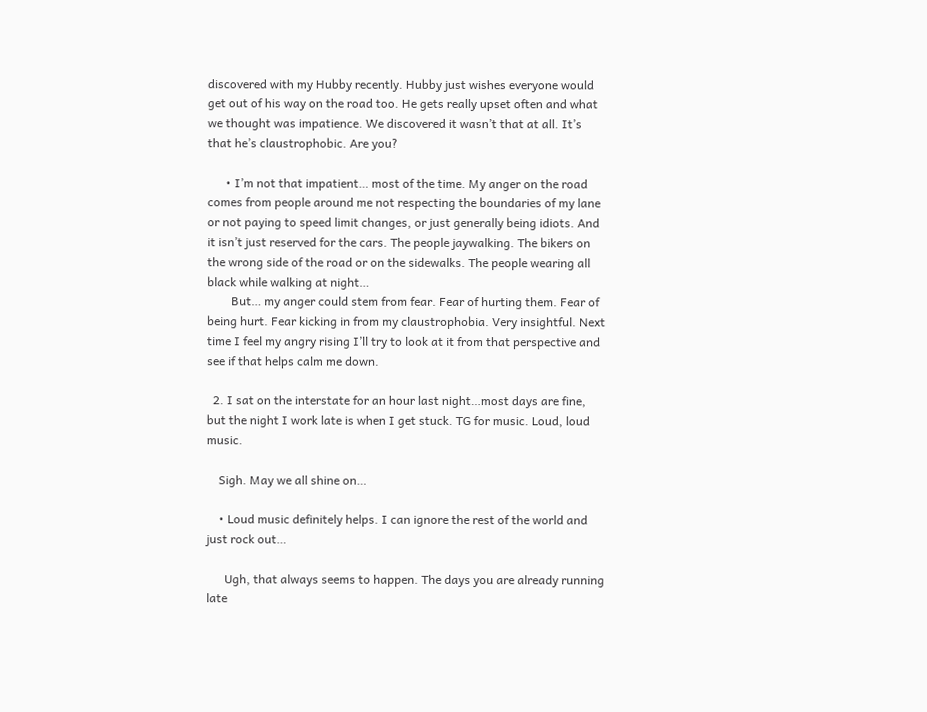discovered with my Hubby recently. Hubby just wishes everyone would get out of his way on the road too. He gets really upset often and what we thought was impatience. We discovered it wasn’t that at all. It’s that he’s claustrophobic. Are you?

      • I’m not that impatient… most of the time. My anger on the road comes from people around me not respecting the boundaries of my lane or not paying to speed limit changes, or just generally being idiots. And it isn’t just reserved for the cars. The people jaywalking. The bikers on the wrong side of the road or on the sidewalks. The people wearing all black while walking at night…
        But… my anger could stem from fear. Fear of hurting them. Fear of being hurt. Fear kicking in from my claustrophobia. Very insightful. Next time I feel my angry rising I’ll try to look at it from that perspective and see if that helps calm me down.

  2. I sat on the interstate for an hour last night…most days are fine, but the night I work late is when I get stuck. TG for music. Loud, loud music.

    Sigh. May we all shine on…

    • Loud music definitely helps. I can ignore the rest of the world and just rock out…

      Ugh, that always seems to happen. The days you are already running late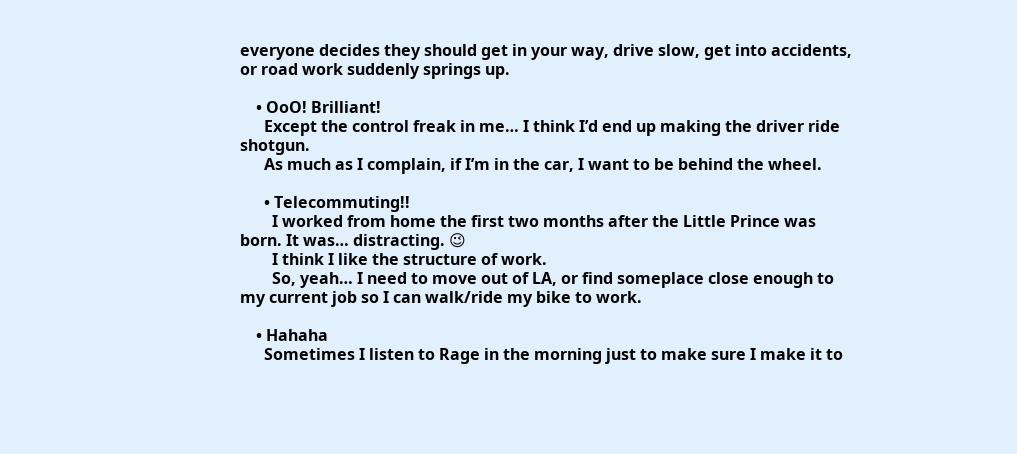everyone decides they should get in your way, drive slow, get into accidents, or road work suddenly springs up.

    • OoO! Brilliant!
      Except the control freak in me… I think I’d end up making the driver ride shotgun.
      As much as I complain, if I’m in the car, I want to be behind the wheel.

      • Telecommuting!!
        I worked from home the first two months after the Little Prince was born. It was… distracting. 😉
        I think I like the structure of work.
        So, yeah… I need to move out of LA, or find someplace close enough to my current job so I can walk/ride my bike to work.

    • Hahaha
      Sometimes I listen to Rage in the morning just to make sure I make it to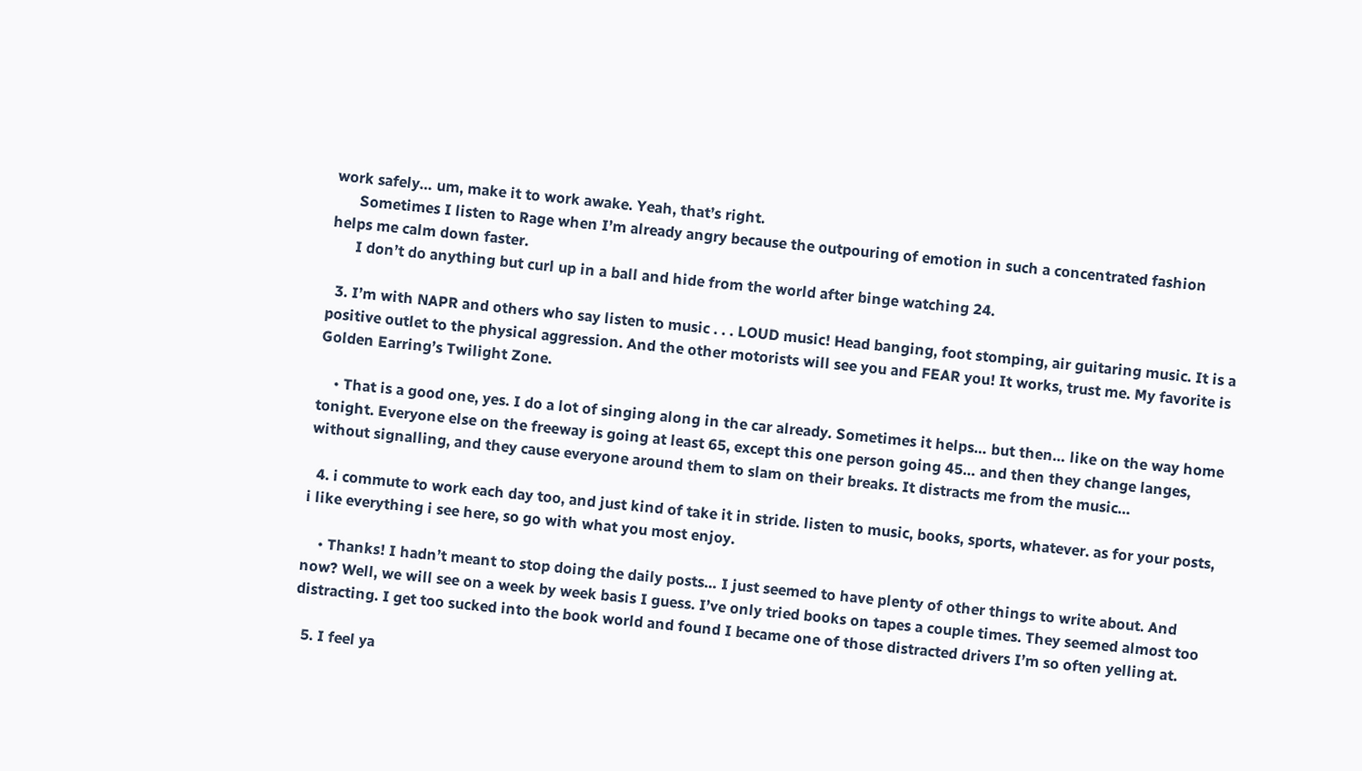work safely… um, make it to work awake. Yeah, that’s right.
      Sometimes I listen to Rage when I’m already angry because the outpouring of emotion in such a concentrated fashion helps me calm down faster.
      I don’t do anything but curl up in a ball and hide from the world after binge watching 24.

  3. I’m with NAPR and others who say listen to music . . . LOUD music! Head banging, foot stomping, air guitaring music. It is a positive outlet to the physical aggression. And the other motorists will see you and FEAR you! It works, trust me. My favorite is Golden Earring’s Twilight Zone.

    • That is a good one, yes. I do a lot of singing along in the car already. Sometimes it helps… but then… like on the way home tonight. Everyone else on the freeway is going at least 65, except this one person going 45… and then they change langes, without signalling, and they cause everyone around them to slam on their breaks. It distracts me from the music…

  4. i commute to work each day too, and just kind of take it in stride. listen to music, books, sports, whatever. as for your posts, i like everything i see here, so go with what you most enjoy.

    • Thanks! I hadn’t meant to stop doing the daily posts… I just seemed to have plenty of other things to write about. And now? Well, we will see on a week by week basis I guess. I’ve only tried books on tapes a couple times. They seemed almost too distracting. I get too sucked into the book world and found I became one of those distracted drivers I’m so often yelling at.

  5. I feel ya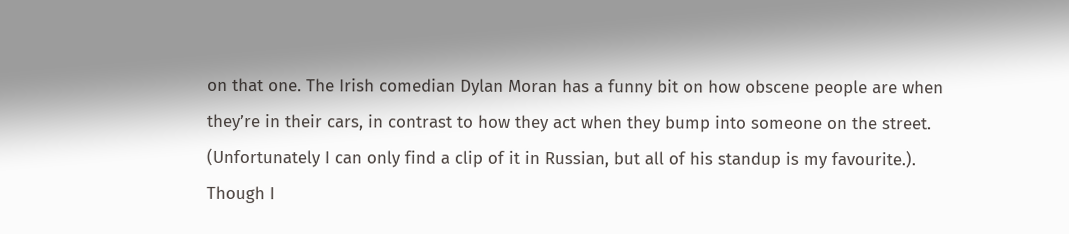on that one. The Irish comedian Dylan Moran has a funny bit on how obscene people are when they’re in their cars, in contrast to how they act when they bump into someone on the street. (Unfortunately I can only find a clip of it in Russian, but all of his standup is my favourite.). Though I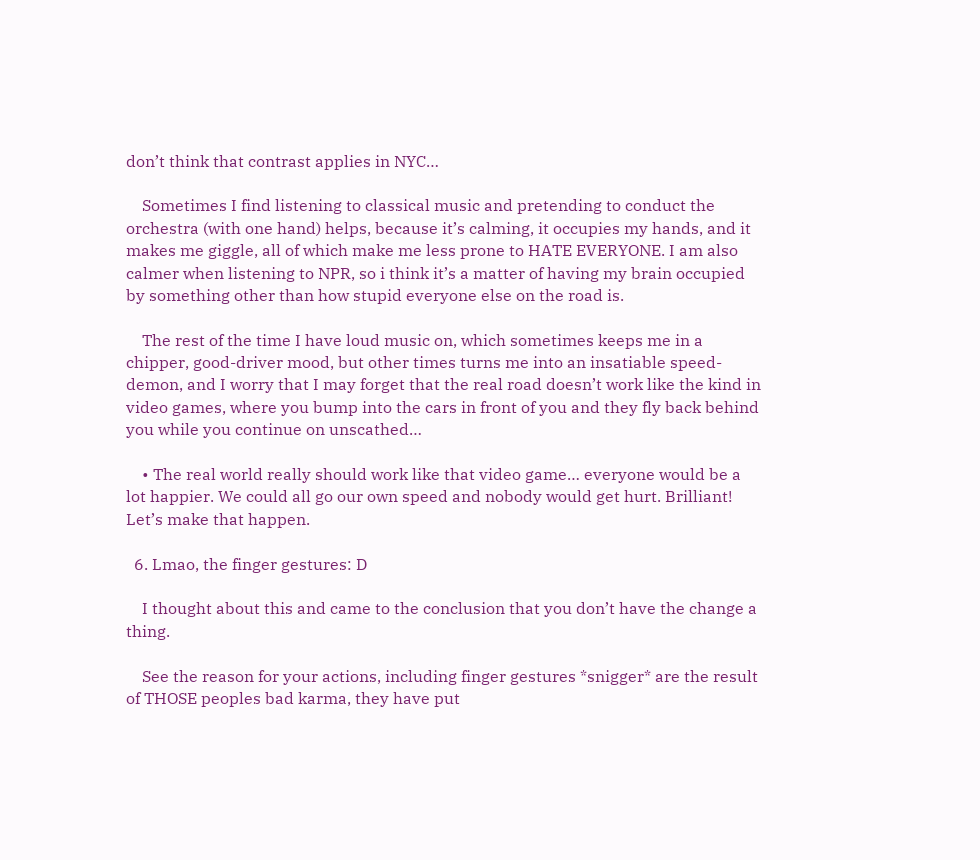don’t think that contrast applies in NYC…

    Sometimes I find listening to classical music and pretending to conduct the orchestra (with one hand) helps, because it’s calming, it occupies my hands, and it makes me giggle, all of which make me less prone to HATE EVERYONE. I am also calmer when listening to NPR, so i think it’s a matter of having my brain occupied by something other than how stupid everyone else on the road is.

    The rest of the time I have loud music on, which sometimes keeps me in a chipper, good-driver mood, but other times turns me into an insatiable speed-demon, and I worry that I may forget that the real road doesn’t work like the kind in video games, where you bump into the cars in front of you and they fly back behind you while you continue on unscathed…

    • The real world really should work like that video game… everyone would be a lot happier. We could all go our own speed and nobody would get hurt. Brilliant! Let’s make that happen.

  6. Lmao, the finger gestures: D

    I thought about this and came to the conclusion that you don’t have the change a thing.

    See the reason for your actions, including finger gestures *snigger* are the result of THOSE peoples bad karma, they have put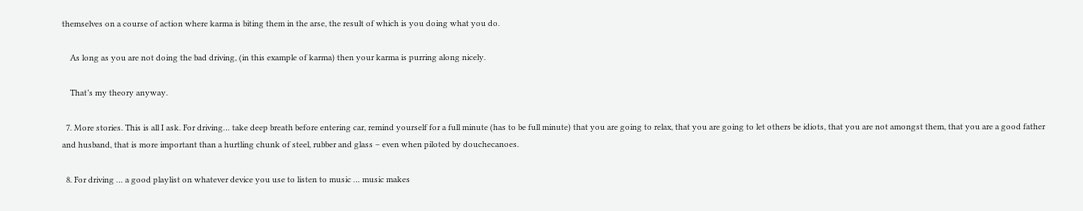themselves on a course of action where karma is biting them in the arse, the result of which is you doing what you do.

    As long as you are not doing the bad driving, (in this example of karma) then your karma is purring along nicely.

    That’s my theory anyway.

  7. More stories. This is all I ask. For driving… take deep breath before entering car, remind yourself for a full minute (has to be full minute) that you are going to relax, that you are going to let others be idiots, that you are not amongst them, that you are a good father and husband, that is more important than a hurtling chunk of steel, rubber and glass – even when piloted by douchecanoes.

  8. For driving … a good playlist on whatever device you use to listen to music … music makes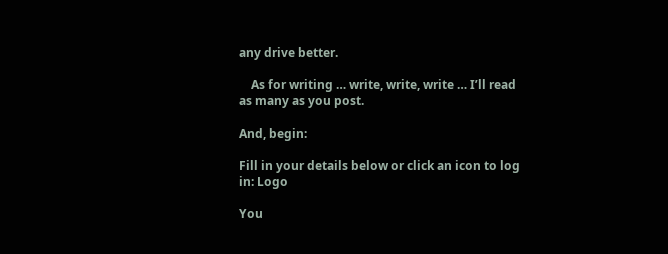any drive better.

    As for writing … write, write, write … I’ll read as many as you post.

And, begin:

Fill in your details below or click an icon to log in: Logo

You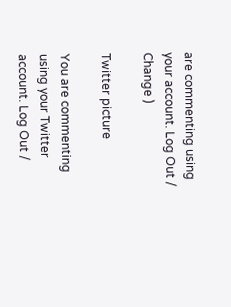are commenting using your account. Log Out /  Change )

Twitter picture

You are commenting using your Twitter account. Log Out /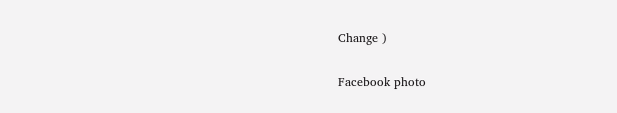Change )

Facebook photo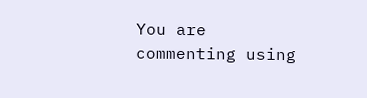You are commenting using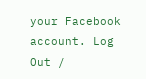your Facebook account. Log Out /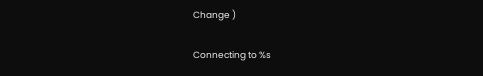Change )

Connecting to %s